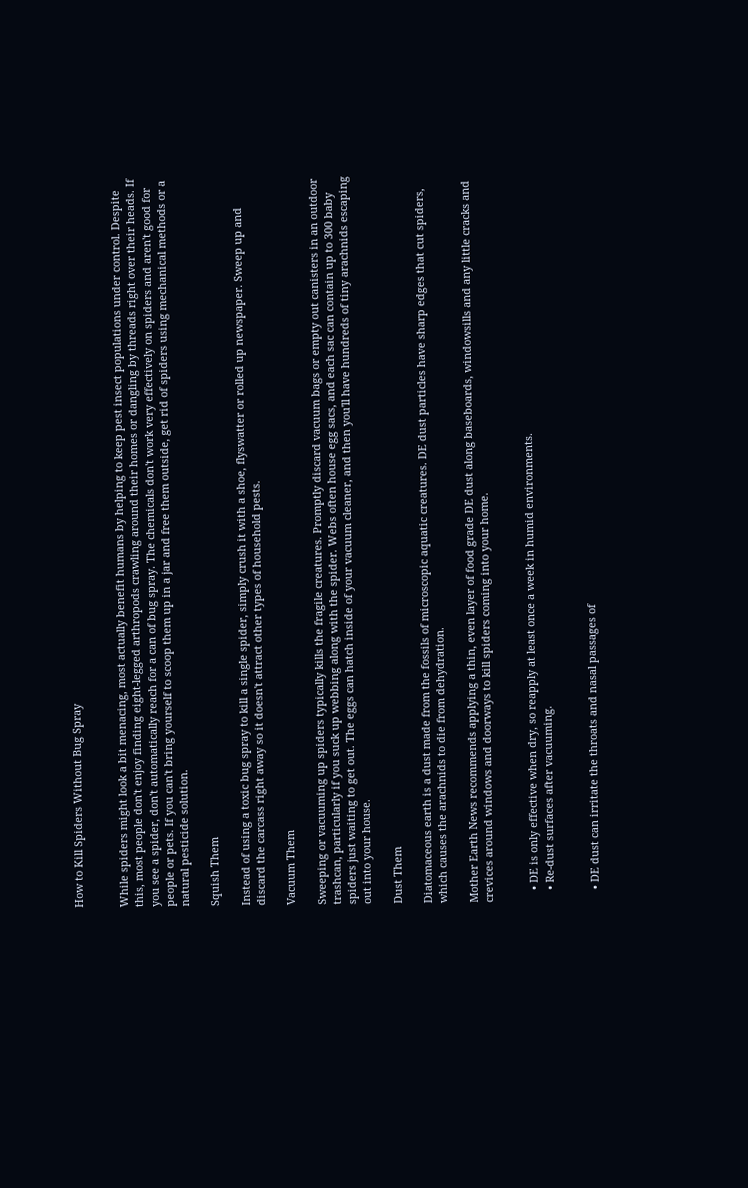How to Kill Spiders Without Bug Spray


While spiders might look a bit menacing, most actually benefit humans by helping to keep pest insect populations under control. Despite this, most people don't enjoy finding eight-legged arthropods crawling around their homes or dangling by threads right over their heads. If you see a spider, don't automatically reach for a can of bug spray. The chemicals don't work very effectively on spiders and aren't good for people or pets. If you can't bring yourself to scoop them up in a jar and free them outside, get rid of spiders using mechanical methods or a natural pesticide solution.

Squish Them

Instead of using a toxic bug spray to kill a single spider, simply crush it with a shoe, flyswatter or rolled up newspaper. Sweep up and discard the carcass right away so it doesn't attract other types of household pests.

Vacuum Them

Sweeping or vacuuming up spiders typically kills the fragile creatures. Promptly discard vacuum bags or empty out canisters in an outdoor trashcan, particularly if you suck up webbing along with the spider. Webs often house egg sacs, and each sac can contain up to 300 baby spiders just waiting to get out. The eggs can hatch inside of your vacuum cleaner, and then you'll have hundreds of tiny arachnids escaping out into your house.

Dust Them

Diatomaceous earth is a dust made from the fossils of microscopic aquatic creatures. DE dust particles have sharp edges that cut spiders, which causes the arachnids to die from dehydration.

Mother Earth News recommends applying a thin, even layer of food grade DE dust along baseboards, windowsills and any little cracks and crevices around windows and doorways to kill spiders coming into your home.


    • DE is only effective when dry, so reapply at least once a week in humid environments.
    • Re-dust surfaces after vacuuming.


    • DE dust can irritate the throats and nasal passages of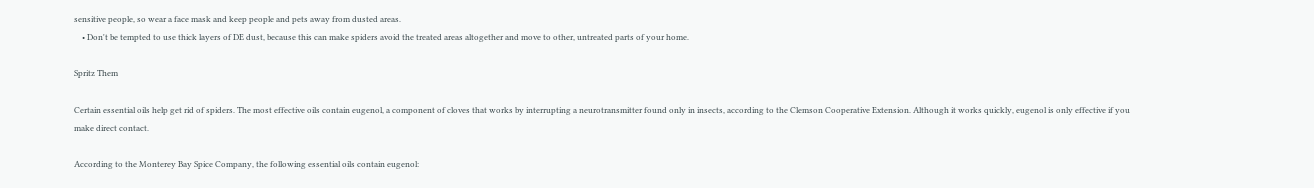sensitive people, so wear a face mask and keep people and pets away from dusted areas.
    • Don't be tempted to use thick layers of DE dust, because this can make spiders avoid the treated areas altogether and move to other, untreated parts of your home.

Spritz Them

Certain essential oils help get rid of spiders. The most effective oils contain eugenol, a component of cloves that works by interrupting a neurotransmitter found only in insects, according to the Clemson Cooperative Extension. Although it works quickly, eugenol is only effective if you make direct contact.

According to the Monterey Bay Spice Company, the following essential oils contain eugenol: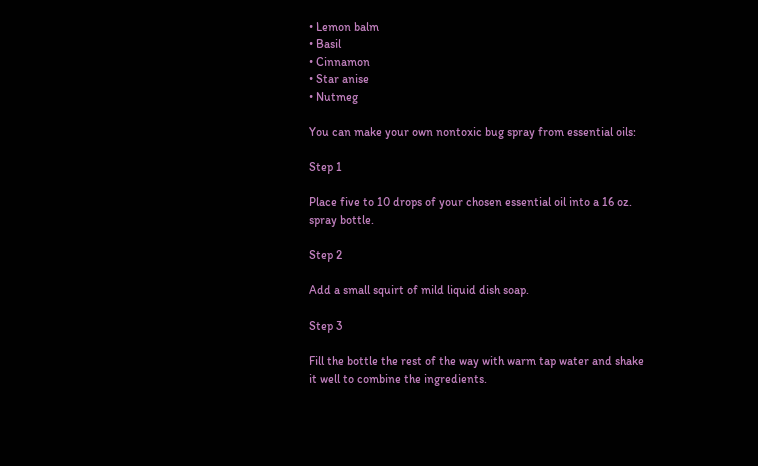• Lemon balm
• Basil
• Cinnamon
• Star anise
• Nutmeg

You can make your own nontoxic bug spray from essential oils:

Step 1

Place five to 10 drops of your chosen essential oil into a 16 oz. spray bottle.

Step 2

Add a small squirt of mild liquid dish soap.

Step 3

Fill the bottle the rest of the way with warm tap water and shake it well to combine the ingredients.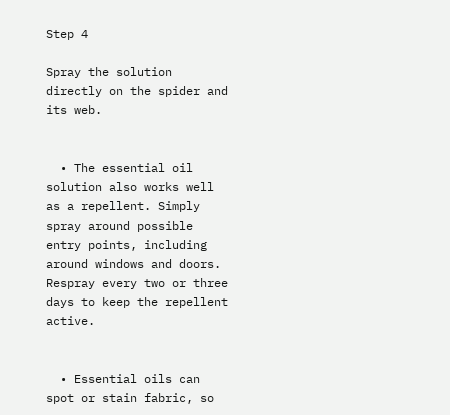Step 4

Spray the solution directly on the spider and its web.


  • The essential oil solution also works well as a repellent. Simply spray around possible entry points, including around windows and doors. Respray every two or three days to keep the repellent active.


  • Essential oils can spot or stain fabric, so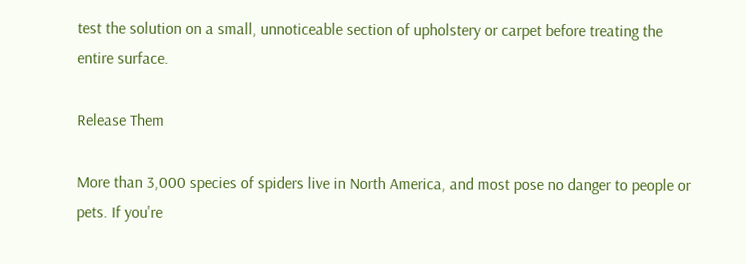test the solution on a small, unnoticeable section of upholstery or carpet before treating the entire surface.

Release Them

More than 3,000 species of spiders live in North America, and most pose no danger to people or pets. If you're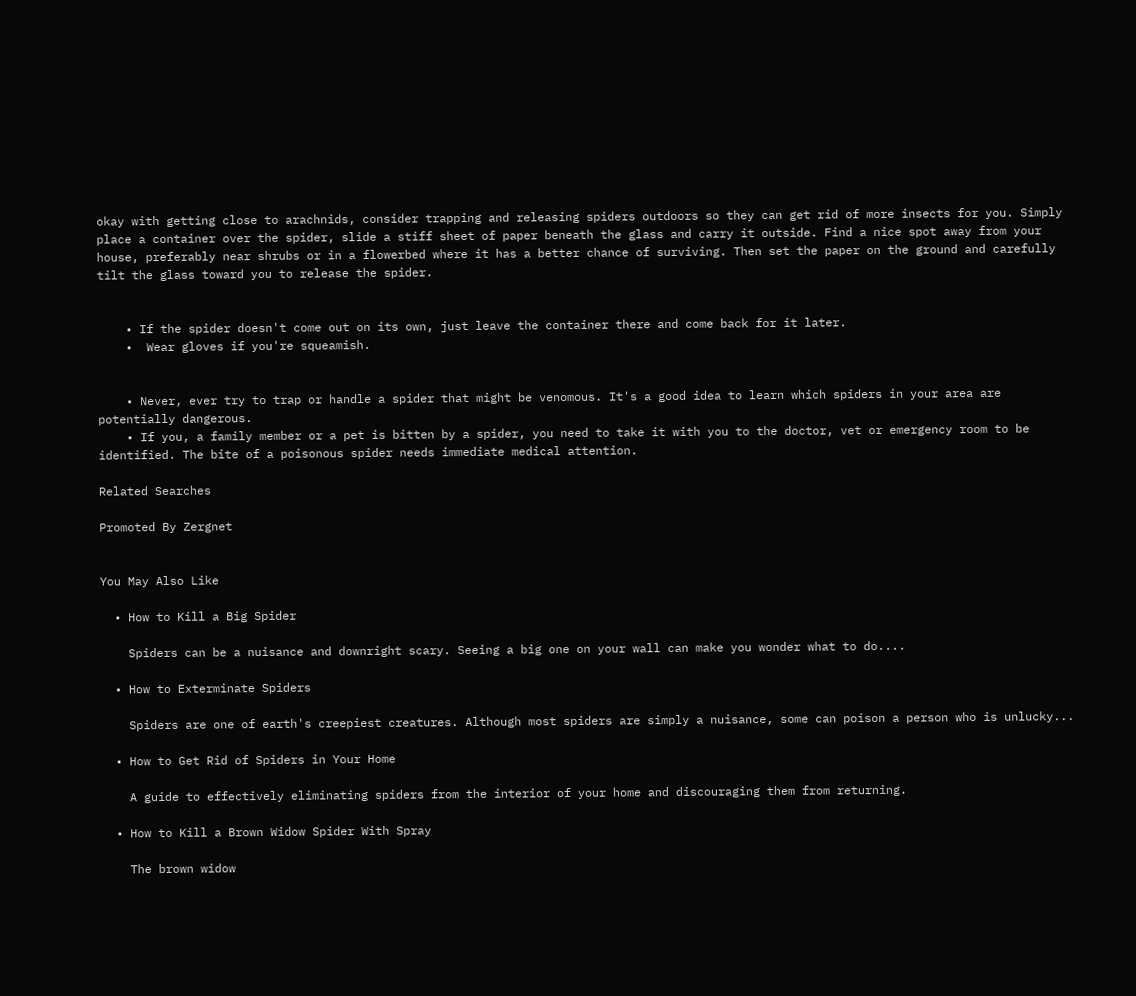okay with getting close to arachnids, consider trapping and releasing spiders outdoors so they can get rid of more insects for you. Simply place a container over the spider, slide a stiff sheet of paper beneath the glass and carry it outside. Find a nice spot away from your house, preferably near shrubs or in a flowerbed where it has a better chance of surviving. Then set the paper on the ground and carefully tilt the glass toward you to release the spider.


    • If the spider doesn't come out on its own, just leave the container there and come back for it later.
    •  Wear gloves if you're squeamish.


    • Never, ever try to trap or handle a spider that might be venomous. It's a good idea to learn which spiders in your area are potentially dangerous.
    • If you, a family member or a pet is bitten by a spider, you need to take it with you to the doctor, vet or emergency room to be identified. The bite of a poisonous spider needs immediate medical attention.

Related Searches

Promoted By Zergnet


You May Also Like

  • How to Kill a Big Spider

    Spiders can be a nuisance and downright scary. Seeing a big one on your wall can make you wonder what to do....

  • How to Exterminate Spiders

    Spiders are one of earth's creepiest creatures. Although most spiders are simply a nuisance, some can poison a person who is unlucky...

  • How to Get Rid of Spiders in Your Home

    A guide to effectively eliminating spiders from the interior of your home and discouraging them from returning.

  • How to Kill a Brown Widow Spider With Spray

    The brown widow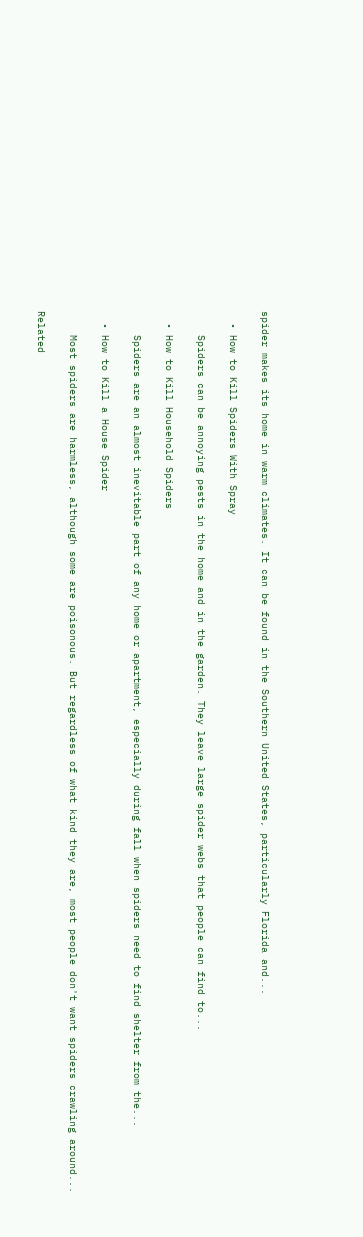spider makes its home in warm climates. It can be found in the Southern United States, particularly Florida and...

  • How to Kill Spiders With Spray

    Spiders can be annoying pests in the home and in the garden. They leave large spider webs that people can find to...

  • How to Kill Household Spiders

    Spiders are an almost inevitable part of any home or apartment, especially during fall when spiders need to find shelter from the...

  • How to Kill a House Spider

    Most spiders are harmless, although some are poisonous. But regardless of what kind they are, most people don't want spiders crawling around...

Related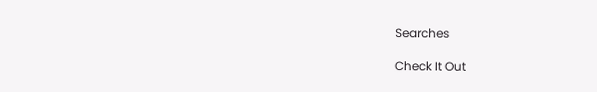Searches

Check It Out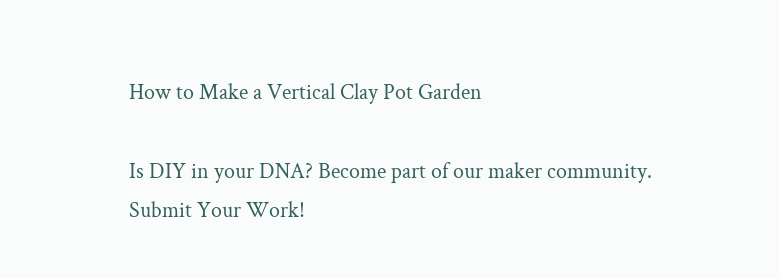How to Make a Vertical Clay Pot Garden

Is DIY in your DNA? Become part of our maker community.
Submit Your Work!